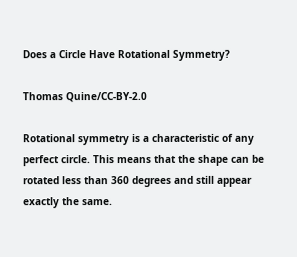Does a Circle Have Rotational Symmetry?

Thomas Quine/CC-BY-2.0

Rotational symmetry is a characteristic of any perfect circle. This means that the shape can be rotated less than 360 degrees and still appear exactly the same.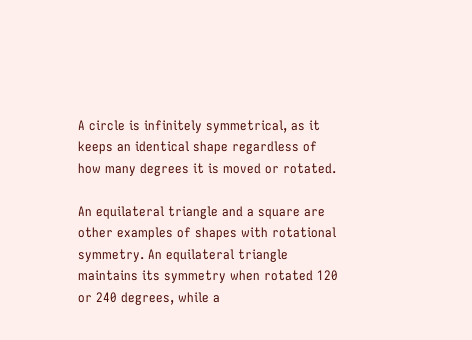A circle is infinitely symmetrical, as it keeps an identical shape regardless of how many degrees it is moved or rotated.

An equilateral triangle and a square are other examples of shapes with rotational symmetry. An equilateral triangle maintains its symmetry when rotated 120 or 240 degrees, while a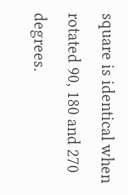square is identical when rotated 90, 180 and 270 degrees.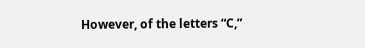However, of the letters “C,”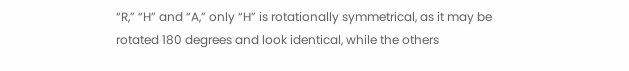“R,” “H” and “A,” only “H” is rotationally symmetrical, as it may be rotated 180 degrees and look identical, while the others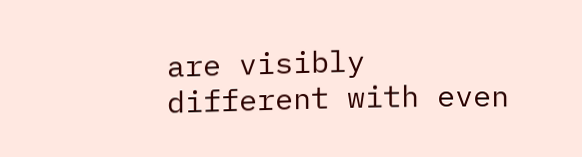are visibly different with even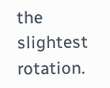the slightest rotation.